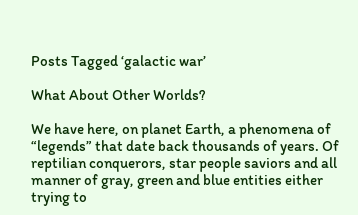Posts Tagged ‘galactic war’

What About Other Worlds?

We have here, on planet Earth, a phenomena of “legends” that date back thousands of years. Of reptilian conquerors, star people saviors and all manner of gray, green and blue entities either trying to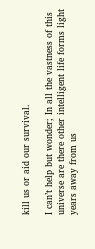kill us or aid our survival.

I can’t help but wonder; In all the vastness of this universe are there other intelligent life forms light years away from us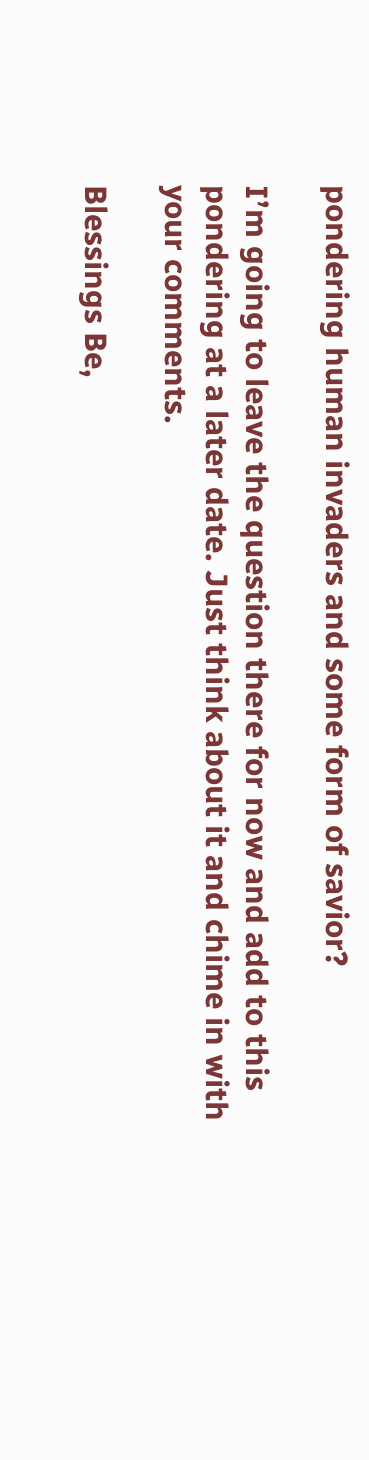pondering human invaders and some form of savior?

I’m going to leave the question there for now and add to this pondering at a later date. Just think about it and chime in with your comments.

Blessings Be,